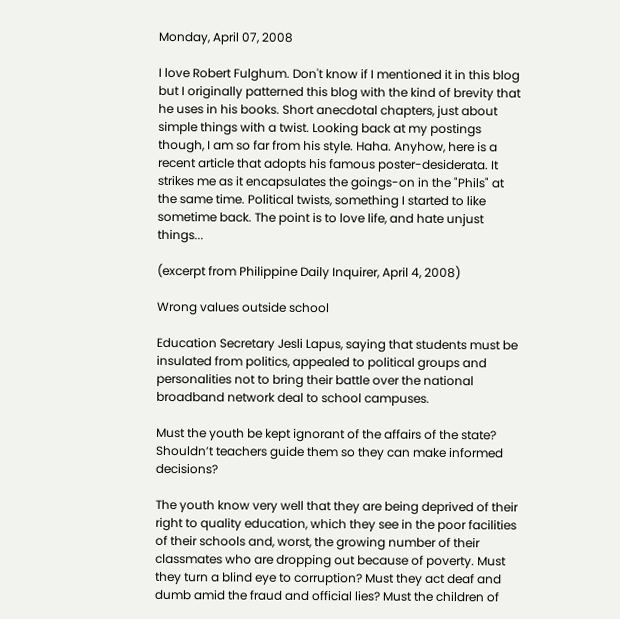Monday, April 07, 2008

I love Robert Fulghum. Don't know if I mentioned it in this blog but I originally patterned this blog with the kind of brevity that he uses in his books. Short anecdotal chapters, just about simple things with a twist. Looking back at my postings though, I am so far from his style. Haha. Anyhow, here is a recent article that adopts his famous poster-desiderata. It strikes me as it encapsulates the goings-on in the "Phils" at the same time. Political twists, something I started to like sometime back. The point is to love life, and hate unjust things...

(excerpt from Philippine Daily Inquirer, April 4, 2008)

Wrong values outside school

Education Secretary Jesli Lapus, saying that students must be insulated from politics, appealed to political groups and personalities not to bring their battle over the national broadband network deal to school campuses.

Must the youth be kept ignorant of the affairs of the state? Shouldn’t teachers guide them so they can make informed decisions?

The youth know very well that they are being deprived of their right to quality education, which they see in the poor facilities of their schools and, worst, the growing number of their classmates who are dropping out because of poverty. Must they turn a blind eye to corruption? Must they act deaf and dumb amid the fraud and official lies? Must the children of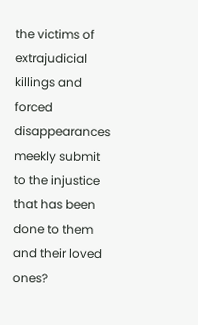the victims of extrajudicial killings and forced disappearances meekly submit to the injustice that has been done to them and their loved ones?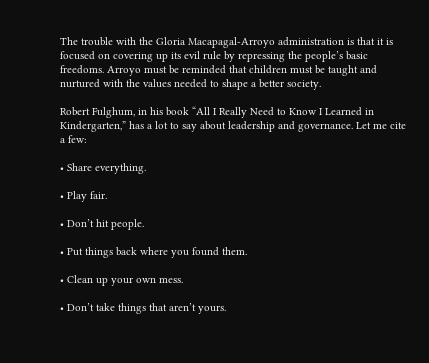The trouble with the Gloria Macapagal-Arroyo administration is that it is focused on covering up its evil rule by repressing the people’s basic freedoms. Arroyo must be reminded that children must be taught and nurtured with the values needed to shape a better society.

Robert Fulghum, in his book “All I Really Need to Know I Learned in Kindergarten,” has a lot to say about leadership and governance. Let me cite a few:

• Share everything.

• Play fair.

• Don’t hit people.

• Put things back where you found them.

• Clean up your own mess.

• Don’t take things that aren’t yours.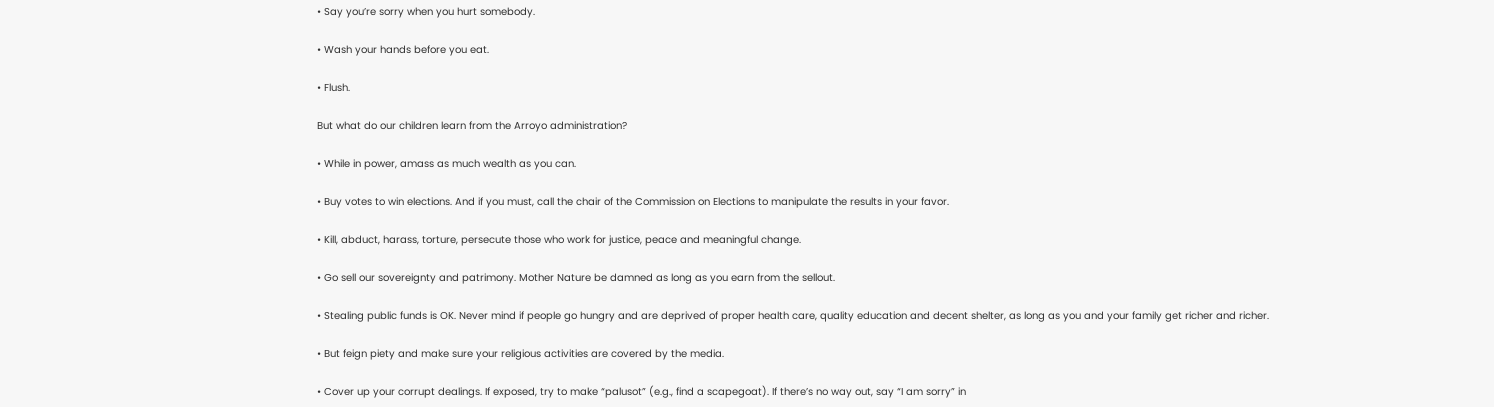• Say you’re sorry when you hurt somebody.

• Wash your hands before you eat.

• Flush.

But what do our children learn from the Arroyo administration?

• While in power, amass as much wealth as you can.

• Buy votes to win elections. And if you must, call the chair of the Commission on Elections to manipulate the results in your favor.

• Kill, abduct, harass, torture, persecute those who work for justice, peace and meaningful change.

• Go sell our sovereignty and patrimony. Mother Nature be damned as long as you earn from the sellout.

• Stealing public funds is OK. Never mind if people go hungry and are deprived of proper health care, quality education and decent shelter, as long as you and your family get richer and richer.

• But feign piety and make sure your religious activities are covered by the media.

• Cover up your corrupt dealings. If exposed, try to make “palusot” (e.g., find a scapegoat). If there’s no way out, say “I am sorry” in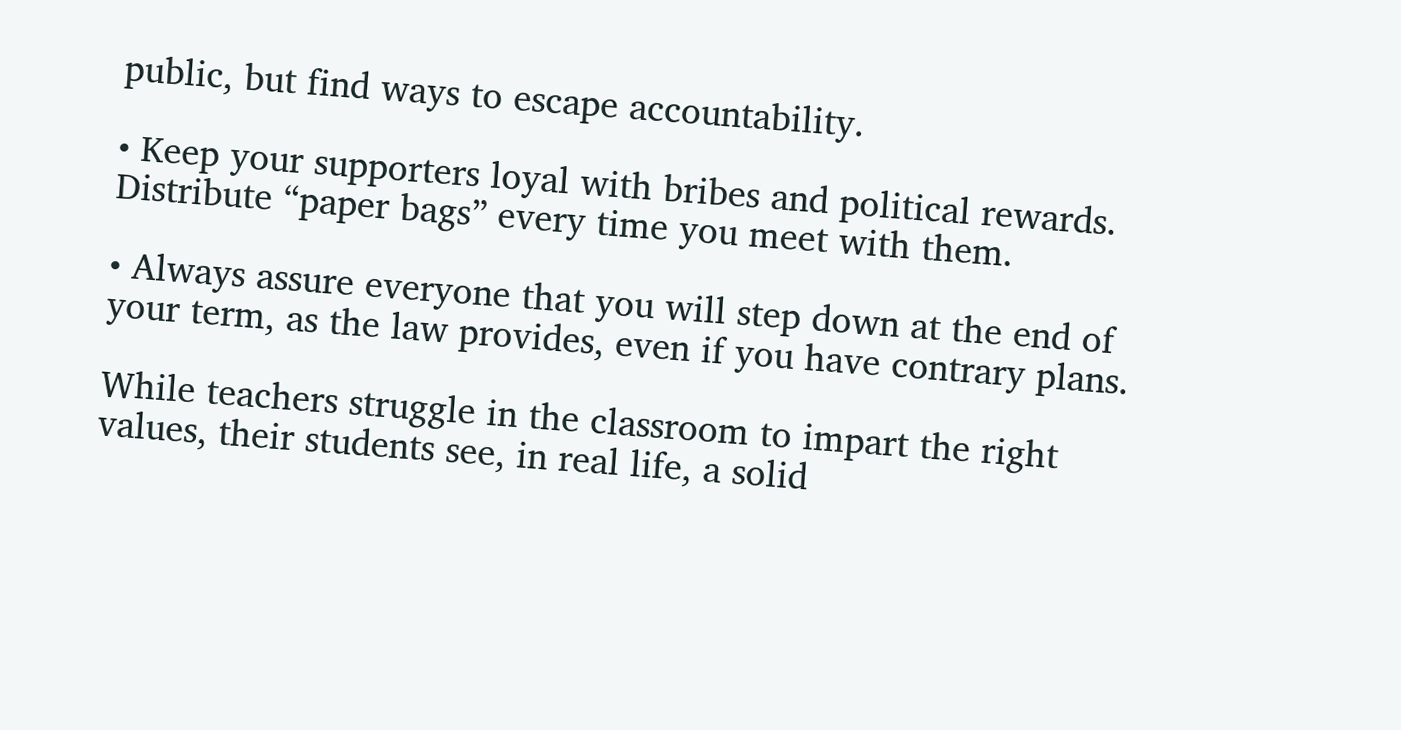public, but find ways to escape accountability.

• Keep your supporters loyal with bribes and political rewards. Distribute “paper bags” every time you meet with them.

• Always assure everyone that you will step down at the end of your term, as the law provides, even if you have contrary plans.

While teachers struggle in the classroom to impart the right values, their students see, in real life, a solid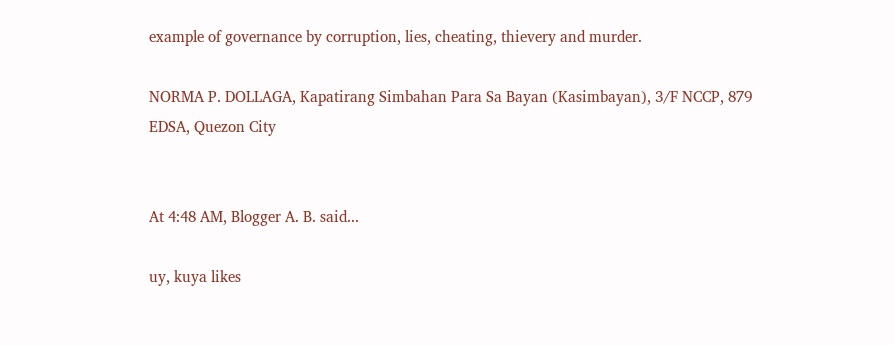example of governance by corruption, lies, cheating, thievery and murder.

NORMA P. DOLLAGA, Kapatirang Simbahan Para Sa Bayan (Kasimbayan), 3/F NCCP, 879 EDSA, Quezon City


At 4:48 AM, Blogger A. B. said...

uy, kuya likes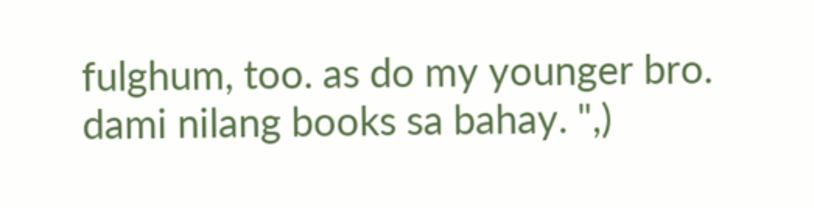fulghum, too. as do my younger bro. dami nilang books sa bahay. ",)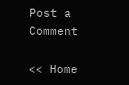Post a Comment

<< Home